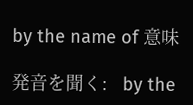by the name of 意味

発音を聞く:   by the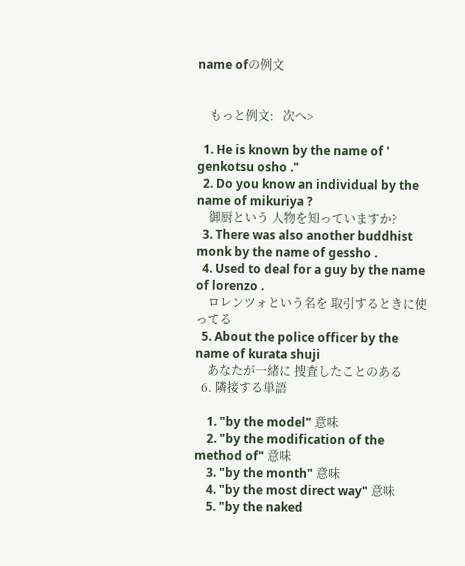name ofの例文


    もっと例文:   次へ>

  1. He is known by the name of ' genkotsu osho ."
  2. Do you know an individual by the name of mikuriya ?
    御厨という 人物を知っていますか?
  3. There was also another buddhist monk by the name of gessho .
  4. Used to deal for a guy by the name of lorenzo .
    ロレンツォという名を 取引するときに使ってる
  5. About the police officer by the name of kurata shuji
    あなたが一緒に 捜査したことのある
  6. 隣接する単語

    1. "by the model" 意味
    2. "by the modification of the method of" 意味
    3. "by the month" 意味
    4. "by the most direct way" 意味
    5. "by the naked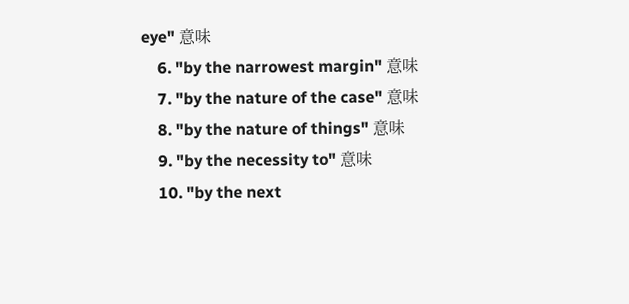eye" 意味
    6. "by the narrowest margin" 意味
    7. "by the nature of the case" 意味
    8. "by the nature of things" 意味
    9. "by the necessity to" 意味
    10. "by the next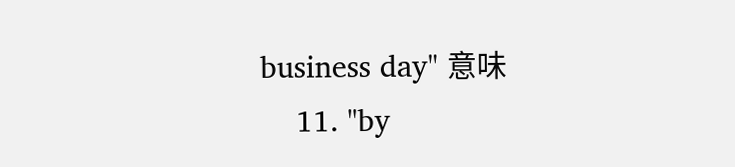business day" 意味
    11. "by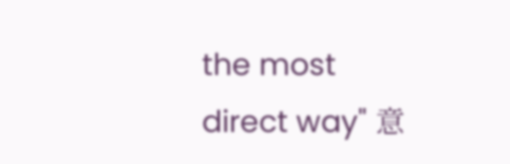the most direct way" 意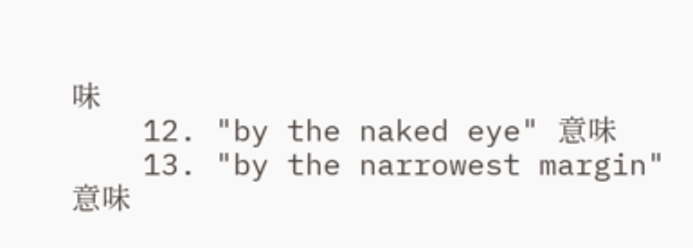味
    12. "by the naked eye" 意味
    13. "by the narrowest margin" 意味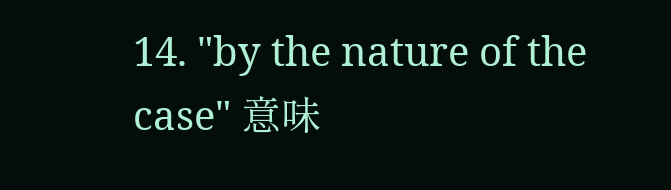14. "by the nature of the case" 意味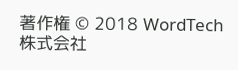著作権 © 2018 WordTech 株式会社